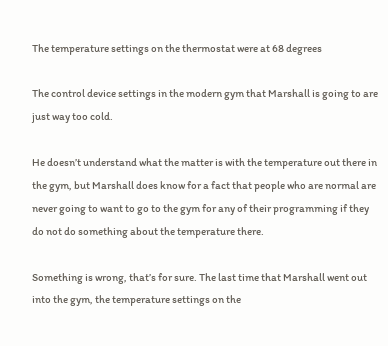The temperature settings on the thermostat were at 68 degrees

The control device settings in the modern gym that Marshall is going to are just way too cold.

He doesn’t understand what the matter is with the temperature out there in the gym, but Marshall does know for a fact that people who are normal are never going to want to go to the gym for any of their programming if they do not do something about the temperature there.

Something is wrong, that’s for sure. The last time that Marshall went out into the gym, the temperature settings on the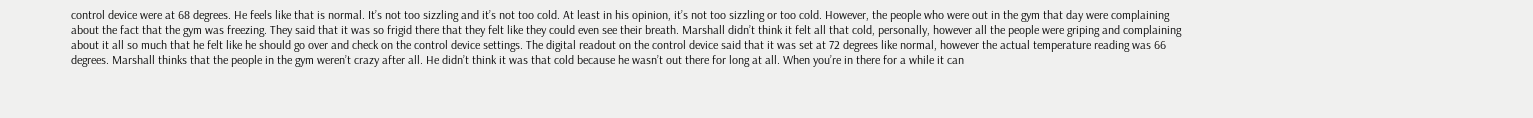control device were at 68 degrees. He feels like that is normal. It’s not too sizzling and it’s not too cold. At least in his opinion, it’s not too sizzling or too cold. However, the people who were out in the gym that day were complaining about the fact that the gym was freezing. They said that it was so frigid there that they felt like they could even see their breath. Marshall didn’t think it felt all that cold, personally, however all the people were griping and complaining about it all so much that he felt like he should go over and check on the control device settings. The digital readout on the control device said that it was set at 72 degrees like normal, however the actual temperature reading was 66 degrees. Marshall thinks that the people in the gym weren’t crazy after all. He didn’t think it was that cold because he wasn’t out there for long at all. When you’re in there for a while it can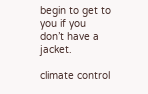begin to get to you if you don’t have a jacket.

climate control